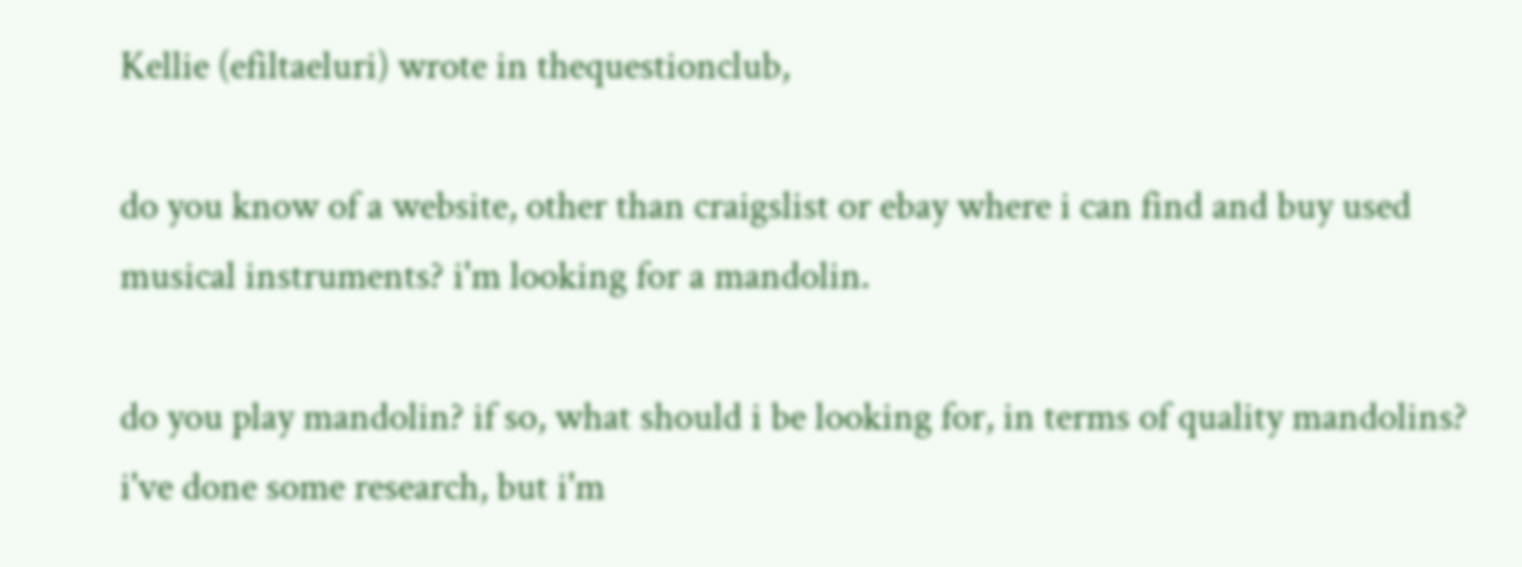Kellie (efiltaeluri) wrote in thequestionclub,

do you know of a website, other than craigslist or ebay where i can find and buy used musical instruments? i'm looking for a mandolin.

do you play mandolin? if so, what should i be looking for, in terms of quality mandolins? i've done some research, but i'm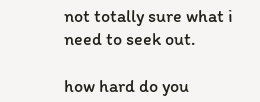not totally sure what i need to seek out.

how hard do you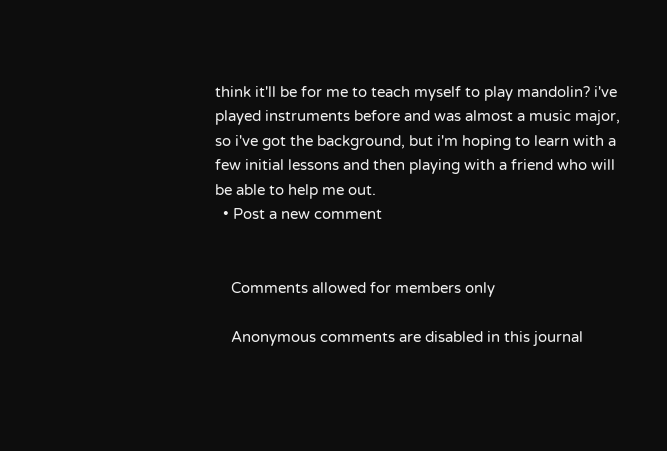think it'll be for me to teach myself to play mandolin? i've played instruments before and was almost a music major, so i've got the background, but i'm hoping to learn with a few initial lessons and then playing with a friend who will be able to help me out.
  • Post a new comment


    Comments allowed for members only

    Anonymous comments are disabled in this journal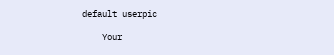default userpic

    Your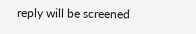reply will be screened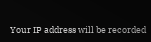Your IP address will be recorded